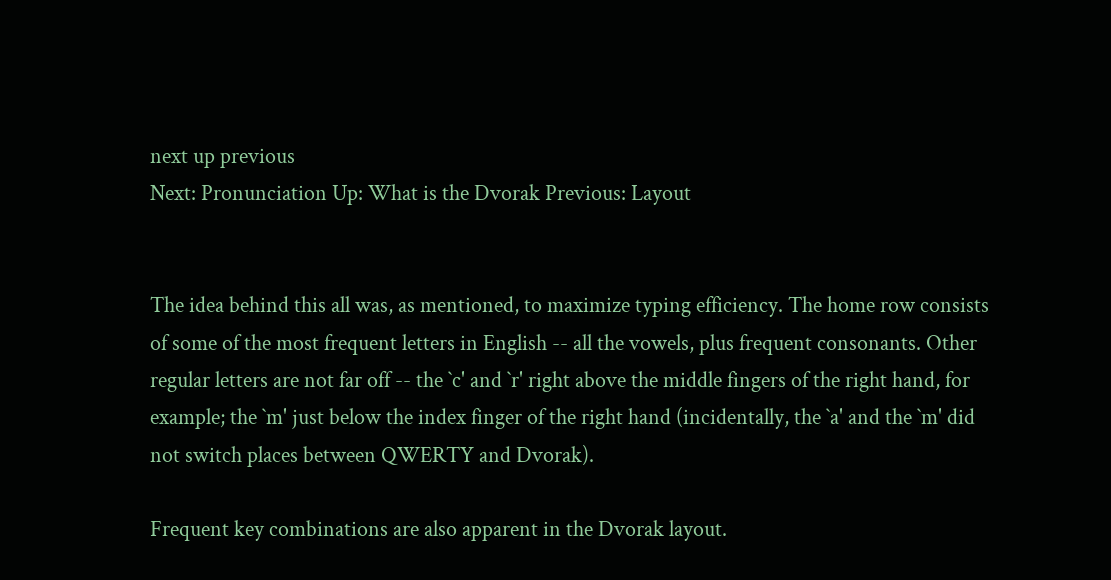next up previous
Next: Pronunciation Up: What is the Dvorak Previous: Layout


The idea behind this all was, as mentioned, to maximize typing efficiency. The home row consists of some of the most frequent letters in English -- all the vowels, plus frequent consonants. Other regular letters are not far off -- the `c' and `r' right above the middle fingers of the right hand, for example; the `m' just below the index finger of the right hand (incidentally, the `a' and the `m' did not switch places between QWERTY and Dvorak).

Frequent key combinations are also apparent in the Dvorak layout.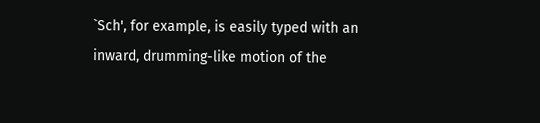`Sch', for example, is easily typed with an inward, drumming-like motion of the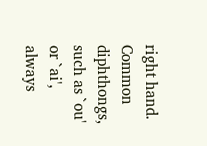right hand. Common diphthongs, such as `ou' or `ai', always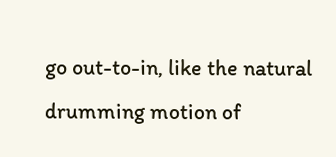go out-to-in, like the natural drumming motion of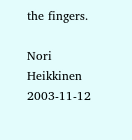the fingers.

Nori Heikkinen 2003-11-12